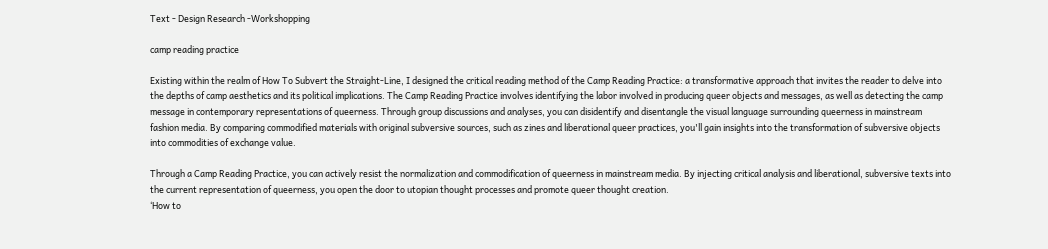Text - Design Research -Workshopping

camp reading practice

Existing within the realm of How To Subvert the Straight-Line, I designed the critical reading method of the Camp Reading Practice: a transformative approach that invites the reader to delve into the depths of camp aesthetics and its political implications. The Camp Reading Practice involves identifying the labor involved in producing queer objects and messages, as well as detecting the camp message in contemporary representations of queerness. Through group discussions and analyses, you can disidentify and disentangle the visual language surrounding queerness in mainstream fashion media. By comparing commodified materials with original subversive sources, such as zines and liberational queer practices, you'll gain insights into the transformation of subversive objects into commodities of exchange value.

Through a Camp Reading Practice, you can actively resist the normalization and commodification of queerness in mainstream media. By injecting critical analysis and liberational, subversive texts into the current representation of queerness, you open the door to utopian thought processes and promote queer thought creation.
‘How to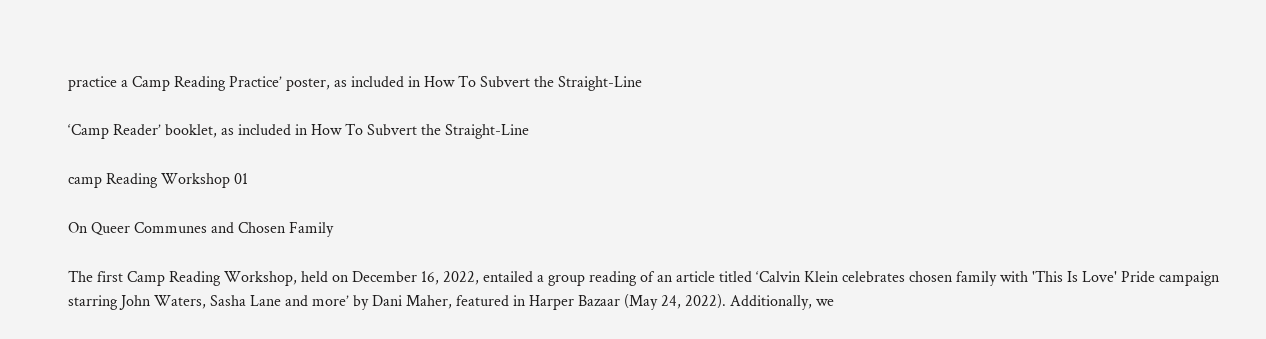practice a Camp Reading Practice’ poster, as included in How To Subvert the Straight-Line

‘Camp Reader’ booklet, as included in How To Subvert the Straight-Line

camp Reading Workshop 01

On Queer Communes and Chosen Family

The first Camp Reading Workshop, held on December 16, 2022, entailed a group reading of an article titled ‘Calvin Klein celebrates chosen family with 'This Is Love' Pride campaign starring John Waters, Sasha Lane and more’ by Dani Maher, featured in Harper Bazaar (May 24, 2022). Additionally, we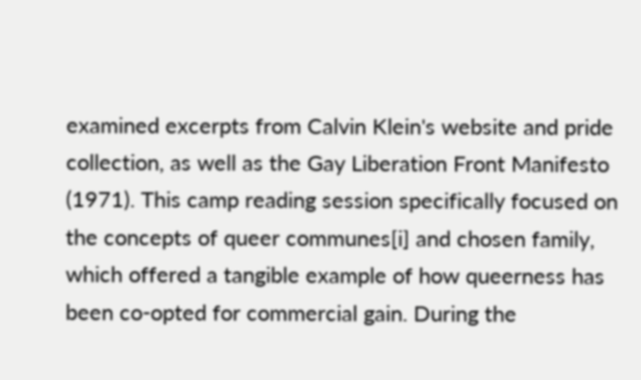examined excerpts from Calvin Klein's website and pride collection, as well as the Gay Liberation Front Manifesto (1971). This camp reading session specifically focused on the concepts of queer communes[i] and chosen family, which offered a tangible example of how queerness has been co-opted for commercial gain. During the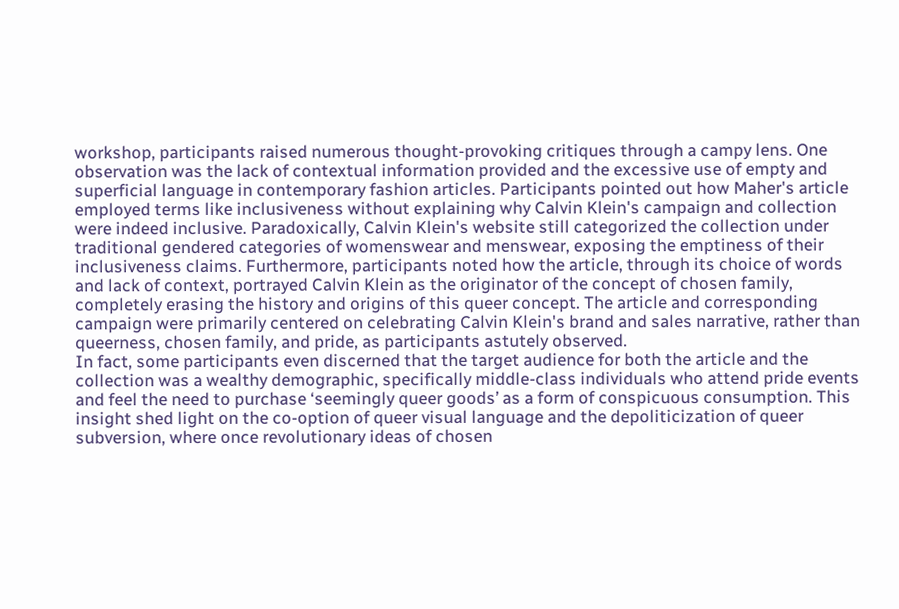workshop, participants raised numerous thought-provoking critiques through a campy lens. One observation was the lack of contextual information provided and the excessive use of empty and superficial language in contemporary fashion articles. Participants pointed out how Maher's article employed terms like inclusiveness without explaining why Calvin Klein's campaign and collection were indeed inclusive. Paradoxically, Calvin Klein's website still categorized the collection under traditional gendered categories of womenswear and menswear, exposing the emptiness of their inclusiveness claims. Furthermore, participants noted how the article, through its choice of words and lack of context, portrayed Calvin Klein as the originator of the concept of chosen family, completely erasing the history and origins of this queer concept. The article and corresponding campaign were primarily centered on celebrating Calvin Klein's brand and sales narrative, rather than queerness, chosen family, and pride, as participants astutely observed.
In fact, some participants even discerned that the target audience for both the article and the collection was a wealthy demographic, specifically middle-class individuals who attend pride events and feel the need to purchase ‘seemingly queer goods’ as a form of conspicuous consumption. This insight shed light on the co-option of queer visual language and the depoliticization of queer subversion, where once revolutionary ideas of chosen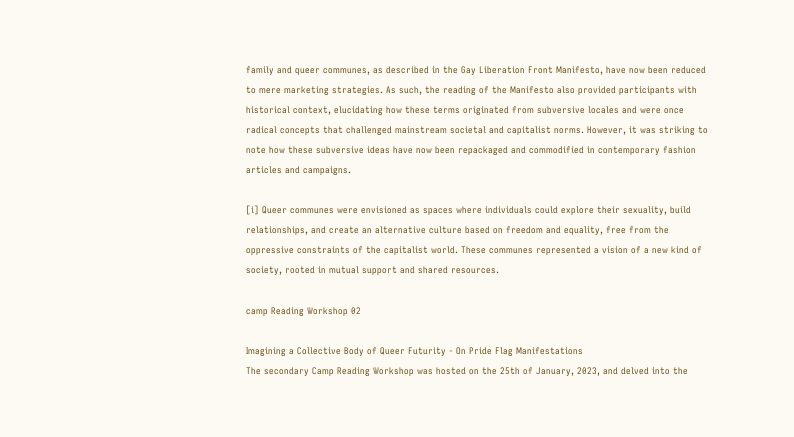family and queer communes, as described in the Gay Liberation Front Manifesto, have now been reduced to mere marketing strategies. As such, the reading of the Manifesto also provided participants with historical context, elucidating how these terms originated from subversive locales and were once radical concepts that challenged mainstream societal and capitalist norms. However, it was striking to note how these subversive ideas have now been repackaged and commodified in contemporary fashion articles and campaigns.

[i] Queer communes were envisioned as spaces where individuals could explore their sexuality, build relationships, and create an alternative culture based on freedom and equality, free from the oppressive constraints of the capitalist world. These communes represented a vision of a new kind of society, rooted in mutual support and shared resources.

camp Reading Workshop 02

Imagining a Collective Body of Queer Futurity - On Pride Flag Manifestations
The secondary Camp Reading Workshop was hosted on the 25th of January, 2023, and delved into the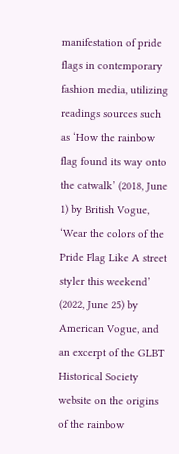manifestation of pride flags in contemporary fashion media, utilizing readings sources such as ‘How the rainbow flag found its way onto the catwalk’ (2018, June 1) by British Vogue, ‘Wear the colors of the Pride Flag Like A street styler this weekend’ (2022, June 25) by American Vogue, and an excerpt of the GLBT Historical Society website on the origins of the rainbow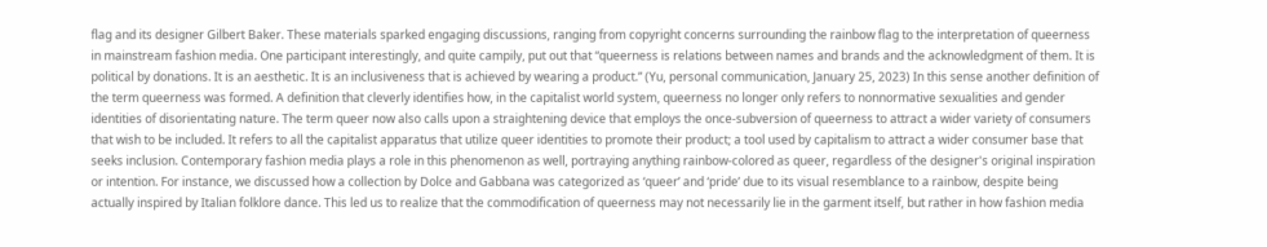flag and its designer Gilbert Baker. These materials sparked engaging discussions, ranging from copyright concerns surrounding the rainbow flag to the interpretation of queerness in mainstream fashion media. One participant interestingly, and quite campily, put out that “queerness is relations between names and brands and the acknowledgment of them. It is political by donations. It is an aesthetic. It is an inclusiveness that is achieved by wearing a product.” (Yu, personal communication, January 25, 2023) In this sense another definition of the term queerness was formed. A definition that cleverly identifies how, in the capitalist world system, queerness no longer only refers to nonnormative sexualities and gender identities of disorientating nature. The term queer now also calls upon a straightening device that employs the once-subversion of queerness to attract a wider variety of consumers that wish to be included. It refers to all the capitalist apparatus that utilize queer identities to promote their product; a tool used by capitalism to attract a wider consumer base that seeks inclusion. Contemporary fashion media plays a role in this phenomenon as well, portraying anything rainbow-colored as queer, regardless of the designer's original inspiration or intention. For instance, we discussed how a collection by Dolce and Gabbana was categorized as ‘queer’ and ‘pride’ due to its visual resemblance to a rainbow, despite being actually inspired by Italian folklore dance. This led us to realize that the commodification of queerness may not necessarily lie in the garment itself, but rather in how fashion media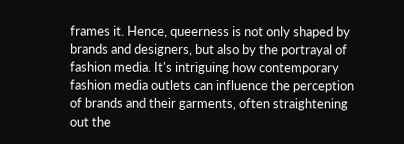frames it. Hence, queerness is not only shaped by brands and designers, but also by the portrayal of fashion media. It's intriguing how contemporary fashion media outlets can influence the perception of brands and their garments, often straightening out the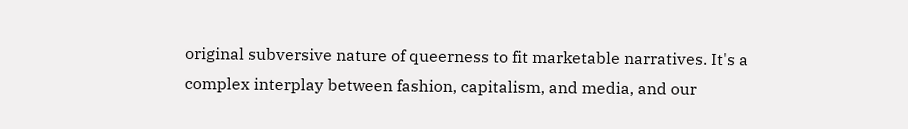original subversive nature of queerness to fit marketable narratives. It's a complex interplay between fashion, capitalism, and media, and our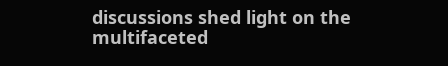discussions shed light on the multifaceted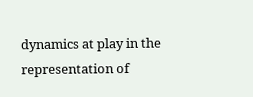dynamics at play in the representation of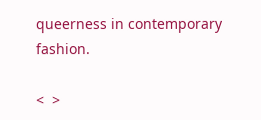queerness in contemporary fashion.

<  >